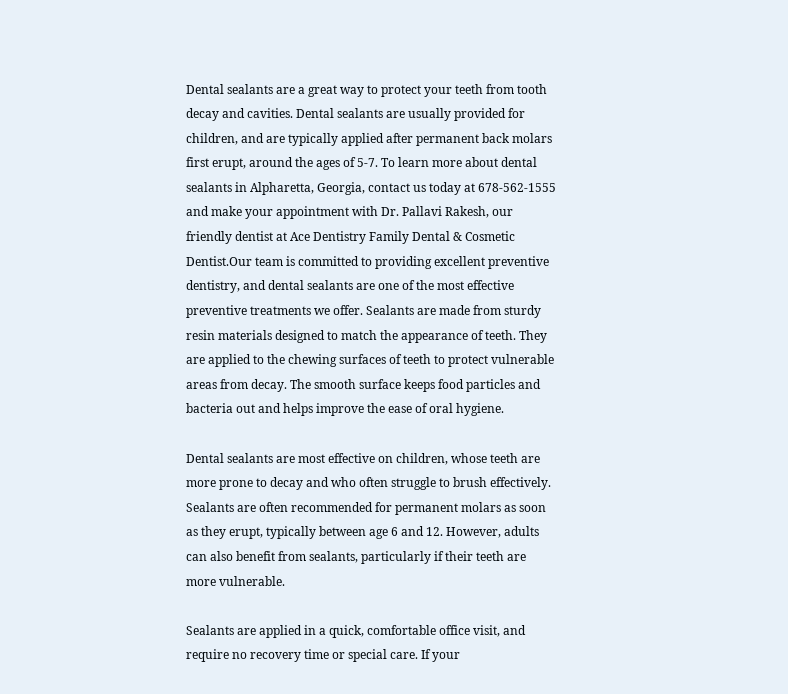Dental sealants are a great way to protect your teeth from tooth decay and cavities. Dental sealants are usually provided for children, and are typically applied after permanent back molars first erupt, around the ages of 5-7. To learn more about dental sealants in Alpharetta, Georgia, contact us today at 678-562-1555 and make your appointment with Dr. Pallavi Rakesh, our friendly dentist at Ace Dentistry Family Dental & Cosmetic Dentist.Our team is committed to providing excellent preventive dentistry, and dental sealants are one of the most effective preventive treatments we offer. Sealants are made from sturdy resin materials designed to match the appearance of teeth. They are applied to the chewing surfaces of teeth to protect vulnerable areas from decay. The smooth surface keeps food particles and bacteria out and helps improve the ease of oral hygiene.

Dental sealants are most effective on children, whose teeth are more prone to decay and who often struggle to brush effectively. Sealants are often recommended for permanent molars as soon as they erupt, typically between age 6 and 12. However, adults can also benefit from sealants, particularly if their teeth are more vulnerable.

Sealants are applied in a quick, comfortable office visit, and require no recovery time or special care. If your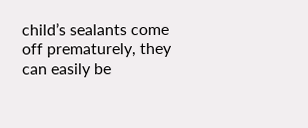child’s sealants come off prematurely, they can easily be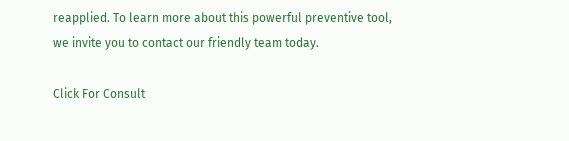reapplied. To learn more about this powerful preventive tool, we invite you to contact our friendly team today.

Click For Consult